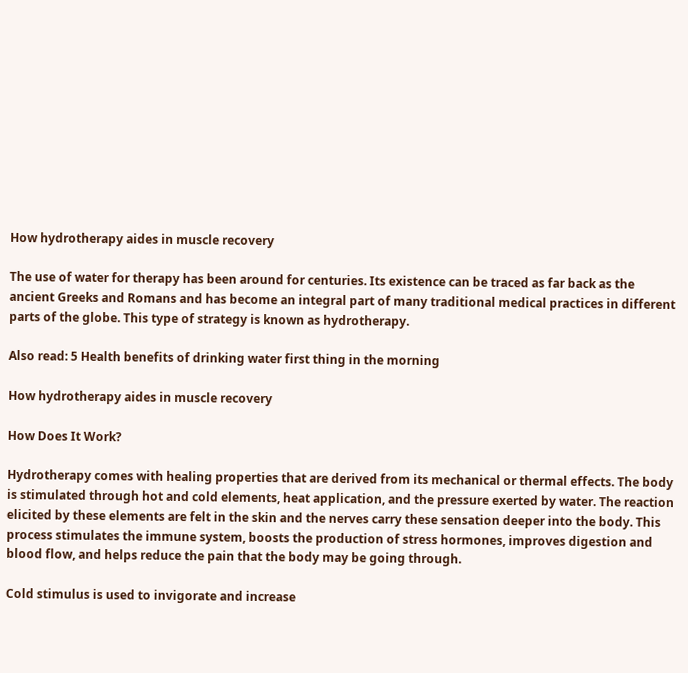How hydrotherapy aides in muscle recovery

The use of water for therapy has been around for centuries. Its existence can be traced as far back as the ancient Greeks and Romans and has become an integral part of many traditional medical practices in different parts of the globe. This type of strategy is known as hydrotherapy.

Also read: 5 Health benefits of drinking water first thing in the morning

How hydrotherapy aides in muscle recovery

How Does It Work?

Hydrotherapy comes with healing properties that are derived from its mechanical or thermal effects. The body is stimulated through hot and cold elements, heat application, and the pressure exerted by water. The reaction elicited by these elements are felt in the skin and the nerves carry these sensation deeper into the body. This process stimulates the immune system, boosts the production of stress hormones, improves digestion and blood flow, and helps reduce the pain that the body may be going through.

Cold stimulus is used to invigorate and increase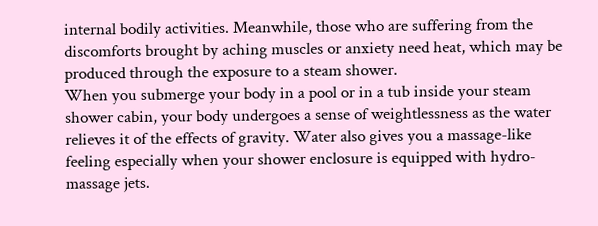internal bodily activities. Meanwhile, those who are suffering from the discomforts brought by aching muscles or anxiety need heat, which may be produced through the exposure to a steam shower.
When you submerge your body in a pool or in a tub inside your steam shower cabin, your body undergoes a sense of weightlessness as the water relieves it of the effects of gravity. Water also gives you a massage-like feeling especially when your shower enclosure is equipped with hydro-massage jets.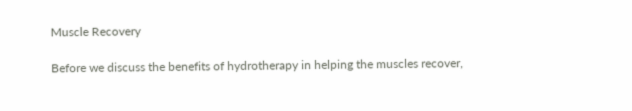Muscle Recovery

Before we discuss the benefits of hydrotherapy in helping the muscles recover,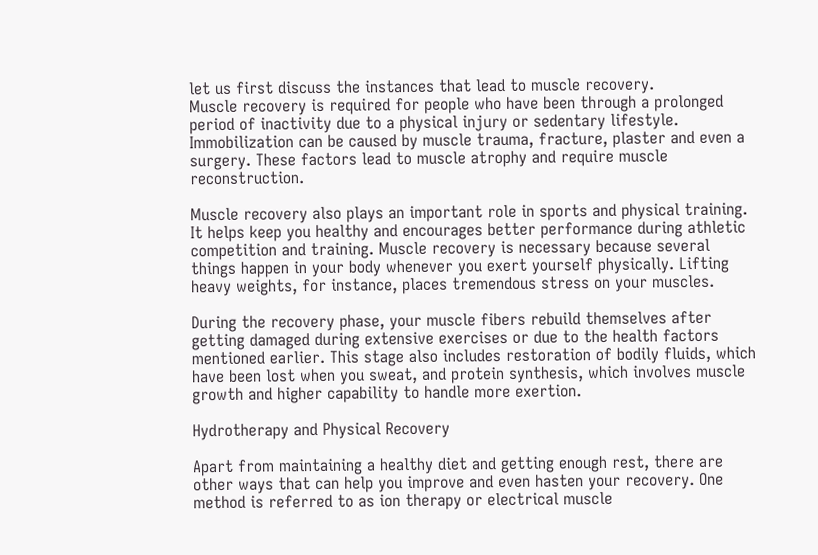let us first discuss the instances that lead to muscle recovery.
Muscle recovery is required for people who have been through a prolonged period of inactivity due to a physical injury or sedentary lifestyle. Immobilization can be caused by muscle trauma, fracture, plaster and even a surgery. These factors lead to muscle atrophy and require muscle reconstruction.

Muscle recovery also plays an important role in sports and physical training. It helps keep you healthy and encourages better performance during athletic competition and training. Muscle recovery is necessary because several things happen in your body whenever you exert yourself physically. Lifting heavy weights, for instance, places tremendous stress on your muscles.

During the recovery phase, your muscle fibers rebuild themselves after getting damaged during extensive exercises or due to the health factors mentioned earlier. This stage also includes restoration of bodily fluids, which have been lost when you sweat, and protein synthesis, which involves muscle growth and higher capability to handle more exertion.

Hydrotherapy and Physical Recovery

Apart from maintaining a healthy diet and getting enough rest, there are other ways that can help you improve and even hasten your recovery. One method is referred to as ion therapy or electrical muscle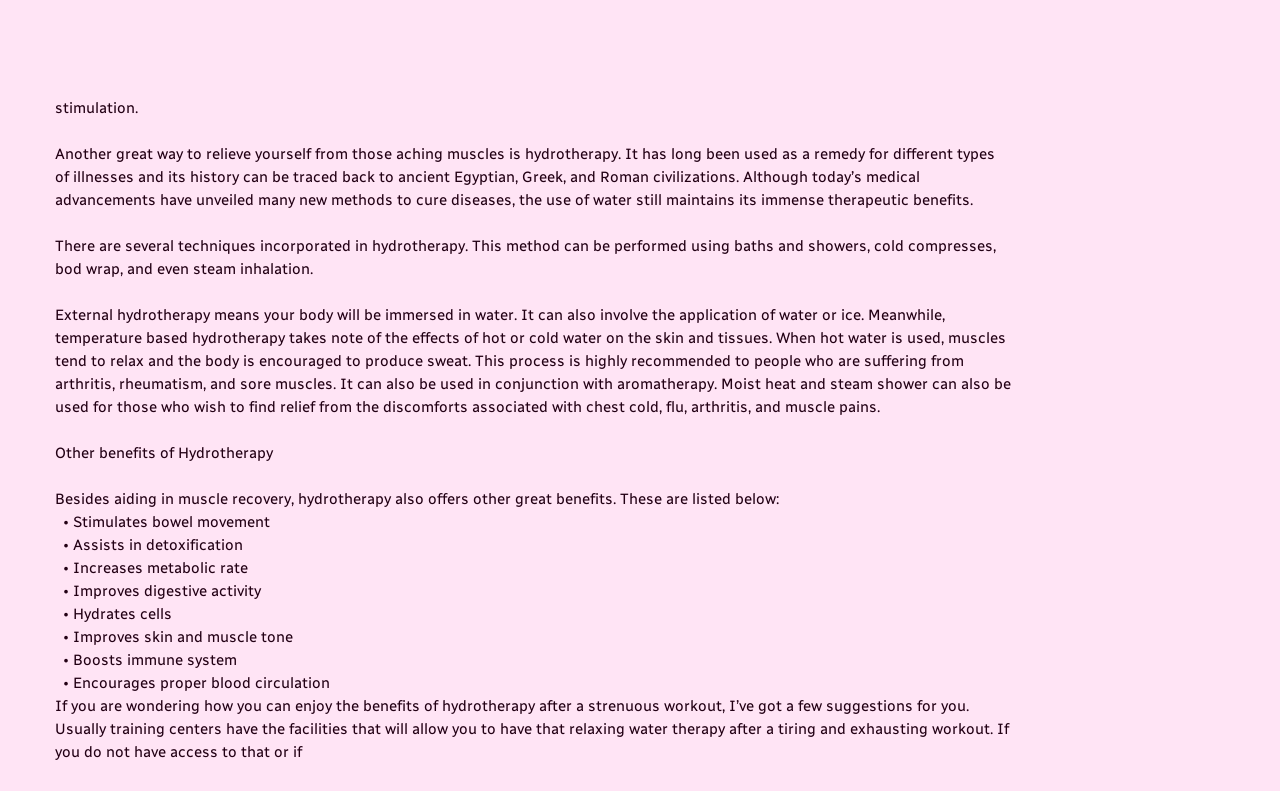stimulation.

Another great way to relieve yourself from those aching muscles is hydrotherapy. It has long been used as a remedy for different types of illnesses and its history can be traced back to ancient Egyptian, Greek, and Roman civilizations. Although today’s medical advancements have unveiled many new methods to cure diseases, the use of water still maintains its immense therapeutic benefits.

There are several techniques incorporated in hydrotherapy. This method can be performed using baths and showers, cold compresses, bod wrap, and even steam inhalation.

External hydrotherapy means your body will be immersed in water. It can also involve the application of water or ice. Meanwhile, temperature based hydrotherapy takes note of the effects of hot or cold water on the skin and tissues. When hot water is used, muscles tend to relax and the body is encouraged to produce sweat. This process is highly recommended to people who are suffering from arthritis, rheumatism, and sore muscles. It can also be used in conjunction with aromatherapy. Moist heat and steam shower can also be used for those who wish to find relief from the discomforts associated with chest cold, flu, arthritis, and muscle pains.

Other benefits of Hydrotherapy

Besides aiding in muscle recovery, hydrotherapy also offers other great benefits. These are listed below:
  • Stimulates bowel movement
  • Assists in detoxification
  • Increases metabolic rate
  • Improves digestive activity
  • Hydrates cells
  • Improves skin and muscle tone
  • Boosts immune system
  • Encourages proper blood circulation
If you are wondering how you can enjoy the benefits of hydrotherapy after a strenuous workout, I’ve got a few suggestions for you. Usually training centers have the facilities that will allow you to have that relaxing water therapy after a tiring and exhausting workout. If you do not have access to that or if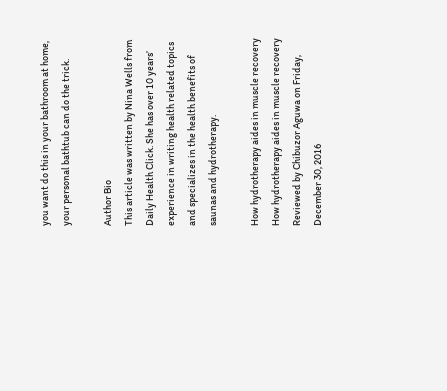you want do this in your bathroom at home, your personal bathtub can do the trick.

Author Bio
This article was written by Nina Wells from Daily Health Click. She has over 10 years’ experience in writing health related topics and specializes in the health benefits of saunas and hydrotherapy.

How hydrotherapy aides in muscle recovery How hydrotherapy aides in muscle recovery Reviewed by Chibuzor Aguwa on Friday, December 30, 2016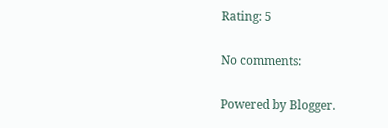Rating: 5

No comments:

Powered by Blogger.